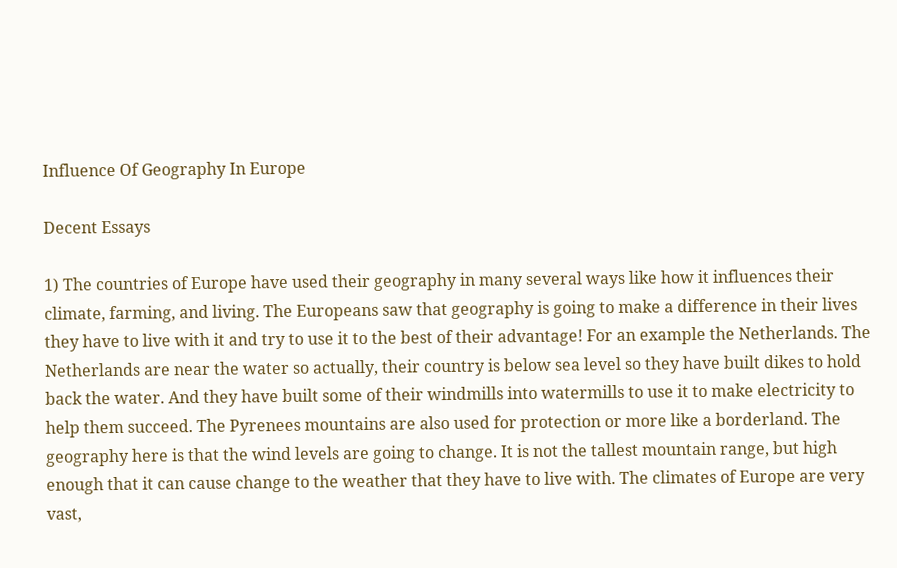Influence Of Geography In Europe

Decent Essays

1) The countries of Europe have used their geography in many several ways like how it influences their climate, farming, and living. The Europeans saw that geography is going to make a difference in their lives they have to live with it and try to use it to the best of their advantage! For an example the Netherlands. The Netherlands are near the water so actually, their country is below sea level so they have built dikes to hold back the water. And they have built some of their windmills into watermills to use it to make electricity to help them succeed. The Pyrenees mountains are also used for protection or more like a borderland. The geography here is that the wind levels are going to change. It is not the tallest mountain range, but high enough that it can cause change to the weather that they have to live with. The climates of Europe are very vast,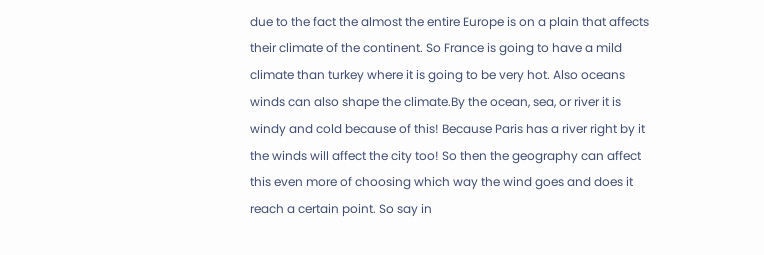due to the fact the almost the entire Europe is on a plain that affects their climate of the continent. So France is going to have a mild climate than turkey where it is going to be very hot. Also oceans winds can also shape the climate.By the ocean, sea, or river it is windy and cold because of this! Because Paris has a river right by it the winds will affect the city too! So then the geography can affect this even more of choosing which way the wind goes and does it reach a certain point. So say in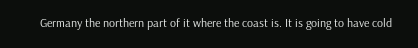Germany the northern part of it where the coast is. It is going to have cold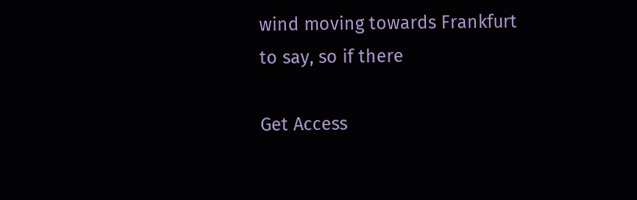wind moving towards Frankfurt to say, so if there

Get Access